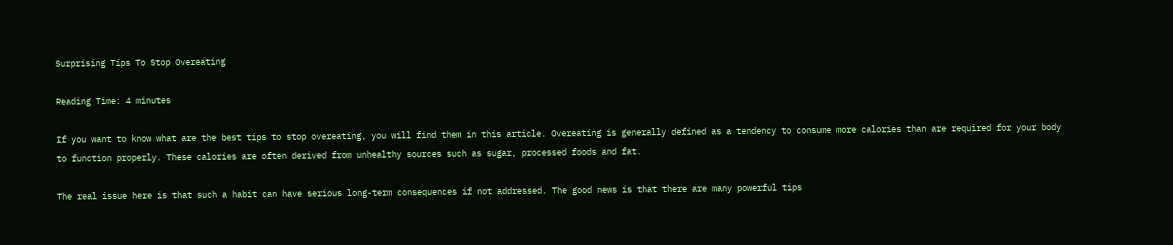Surprising Tips To Stop Overeating

Reading Time: 4 minutes

If you want to know what are the best tips to stop overeating, you will find them in this article. Overeating is generally defined as a tendency to consume more calories than are required for your body to function properly. These calories are often derived from unhealthy sources such as sugar, processed foods and fat.

The real issue here is that such a habit can have serious long-term consequences if not addressed. The good news is that there are many powerful tips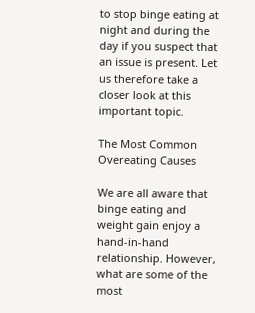to stop binge eating at night and during the day if you suspect that an issue is present. Let us therefore take a closer look at this important topic.

The Most Common Overeating Causes

We are all aware that binge eating and weight gain enjoy a hand-in-hand relationship. However, what are some of the most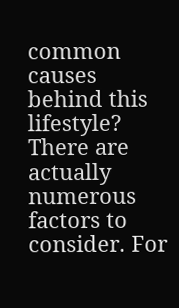common causes behind this lifestyle? There are actually numerous factors to consider. For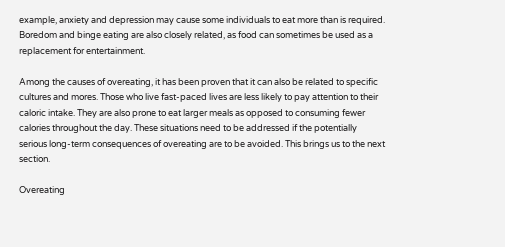example, anxiety and depression may cause some individuals to eat more than is required. Boredom and binge eating are also closely related, as food can sometimes be used as a replacement for entertainment.

Among the causes of overeating, it has been proven that it can also be related to specific cultures and mores. Those who live fast-paced lives are less likely to pay attention to their caloric intake. They are also prone to eat larger meals as opposed to consuming fewer calories throughout the day. These situations need to be addressed if the potentially serious long-term consequences of overeating are to be avoided. This brings us to the next section.

Overeating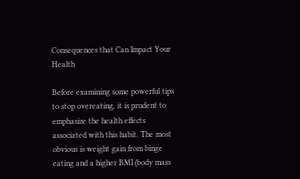Consequences that Can Impact Your Health

Before examining some powerful tips to stop overeating, it is prudent to emphasize the health effects associated with this habit. The most obvious is weight gain from binge eating and a higher BMI (body mass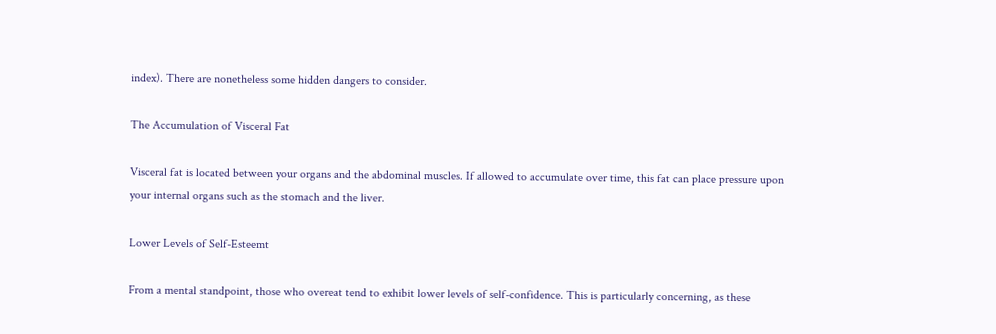index). There are nonetheless some hidden dangers to consider.

The Accumulation of Visceral Fat

Visceral fat is located between your organs and the abdominal muscles. If allowed to accumulate over time, this fat can place pressure upon your internal organs such as the stomach and the liver.

Lower Levels of Self-Esteemt

From a mental standpoint, those who overeat tend to exhibit lower levels of self-confidence. This is particularly concerning, as these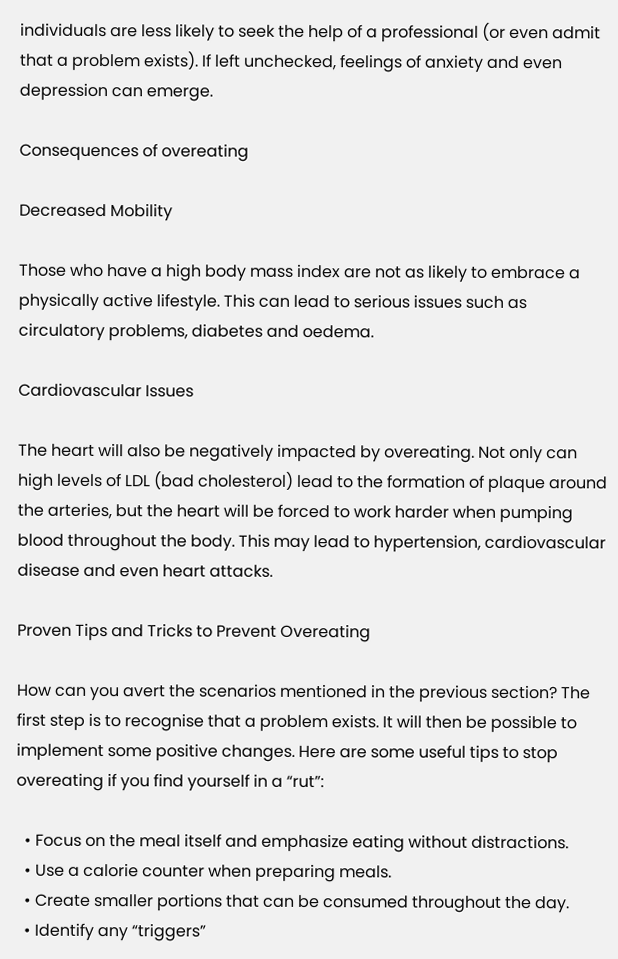individuals are less likely to seek the help of a professional (or even admit that a problem exists). If left unchecked, feelings of anxiety and even depression can emerge.

Consequences of overeating

Decreased Mobility

Those who have a high body mass index are not as likely to embrace a physically active lifestyle. This can lead to serious issues such as circulatory problems, diabetes and oedema.

Cardiovascular Issues

The heart will also be negatively impacted by overeating. Not only can high levels of LDL (bad cholesterol) lead to the formation of plaque around the arteries, but the heart will be forced to work harder when pumping blood throughout the body. This may lead to hypertension, cardiovascular disease and even heart attacks.

Proven Tips and Tricks to Prevent Overeating

How can you avert the scenarios mentioned in the previous section? The first step is to recognise that a problem exists. It will then be possible to implement some positive changes. Here are some useful tips to stop overeating if you find yourself in a “rut”:

  • Focus on the meal itself and emphasize eating without distractions.
  • Use a calorie counter when preparing meals.
  • Create smaller portions that can be consumed throughout the day.
  • Identify any “triggers”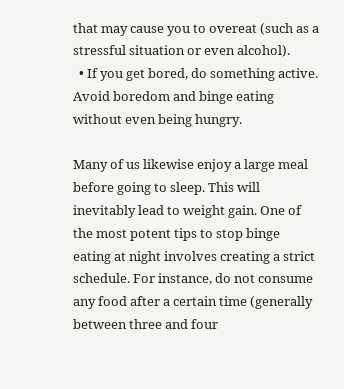that may cause you to overeat (such as a stressful situation or even alcohol).
  • If you get bored, do something active. Avoid boredom and binge eating without even being hungry.

Many of us likewise enjoy a large meal before going to sleep. This will inevitably lead to weight gain. One of the most potent tips to stop binge eating at night involves creating a strict schedule. For instance, do not consume any food after a certain time (generally between three and four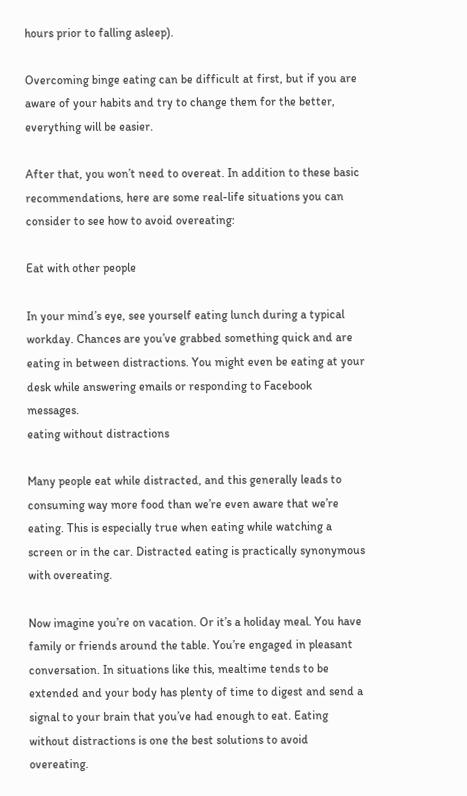hours prior to falling asleep).

Overcoming binge eating can be difficult at first, but if you are aware of your habits and try to change them for the better, everything will be easier.

After that, you won’t need to overeat. In addition to these basic recommendations, here are some real-life situations you can consider to see how to avoid overeating:

Eat with other people

In your mind’s eye, see yourself eating lunch during a typical workday. Chances are you’ve grabbed something quick and are eating in between distractions. You might even be eating at your desk while answering emails or responding to Facebook messages.
eating without distractions

Many people eat while distracted, and this generally leads to consuming way more food than we’re even aware that we’re eating. This is especially true when eating while watching a screen or in the car. Distracted eating is practically synonymous with overeating.

Now imagine you’re on vacation. Or it’s a holiday meal. You have family or friends around the table. You’re engaged in pleasant conversation. In situations like this, mealtime tends to be extended and your body has plenty of time to digest and send a signal to your brain that you’ve had enough to eat. Eating without distractions is one the best solutions to avoid overeating.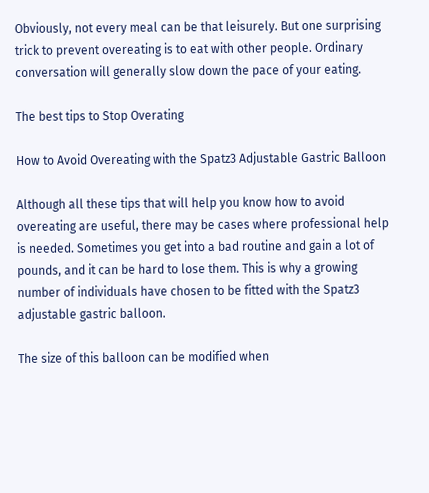Obviously, not every meal can be that leisurely. But one surprising trick to prevent overeating is to eat with other people. Ordinary conversation will generally slow down the pace of your eating.

The best tips to Stop Overating

How to Avoid Overeating with the Spatz3 Adjustable Gastric Balloon

Although all these tips that will help you know how to avoid overeating are useful, there may be cases where professional help is needed. Sometimes you get into a bad routine and gain a lot of pounds, and it can be hard to lose them. This is why a growing number of individuals have chosen to be fitted with the Spatz3 adjustable gastric balloon.

The size of this balloon can be modified when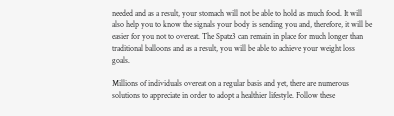needed and as a result, your stomach will not be able to hold as much food. It will also help you to know the signals your body is sending you and, therefore, it will be easier for you not to overeat. The Spatz3 can remain in place for much longer than traditional balloons and as a result, you will be able to achieve your weight loss goals.

Millions of individuals overeat on a regular basis and yet, there are numerous solutions to appreciate in order to adopt a healthier lifestyle. Follow these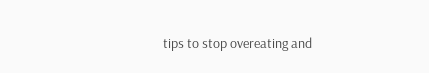tips to stop overeating and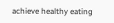achieve healthy eating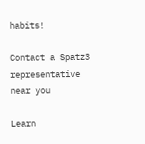habits!

Contact a Spatz3 representative
near you

Learn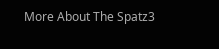More About The Spatz3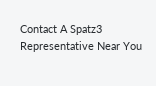Contact A Spatz3 Representative Near You